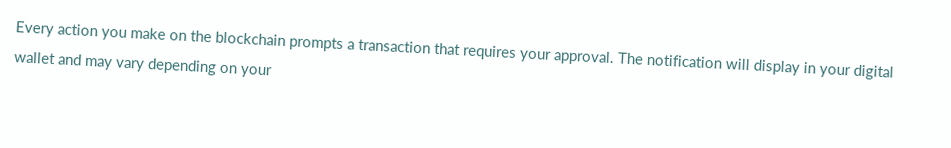Every action you make on the blockchain prompts a transaction that requires your approval. The notification will display in your digital wallet and may vary depending on your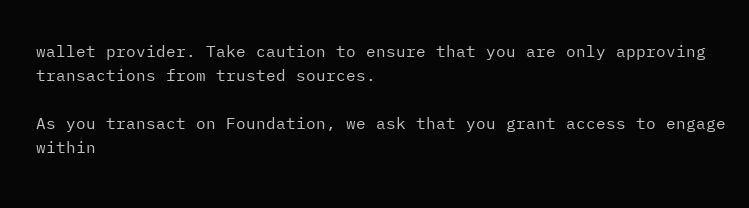wallet provider. Take caution to ensure that you are only approving transactions from trusted sources.

As you transact on Foundation, we ask that you grant access to engage within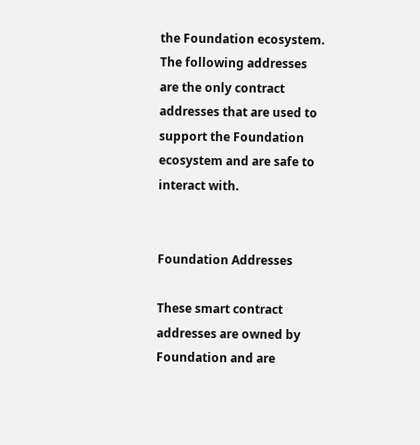the Foundation ecosystem. The following addresses are the only contract addresses that are used to support the Foundation ecosystem and are safe to interact with.


Foundation Addresses

These smart contract addresses are owned by Foundation and are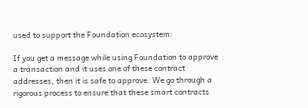used to support the Foundation ecosystem:

If you get a message while using Foundation to approve a transaction and it uses one of these contract addresses, then it is safe to approve. We go through a rigorous process to ensure that these smart contracts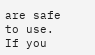are safe to use. If you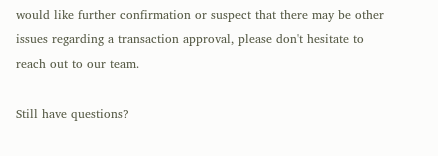would like further confirmation or suspect that there may be other issues regarding a transaction approval, please don't hesitate to reach out to our team.

Still have questions?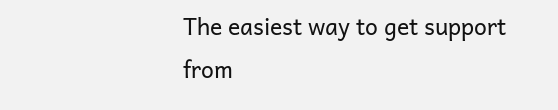The easiest way to get support from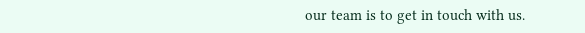our team is to get in touch with us.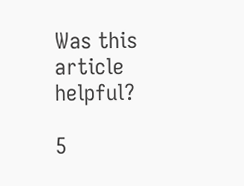Was this article helpful?

5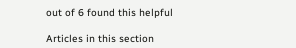out of 6 found this helpful

Articles in this section